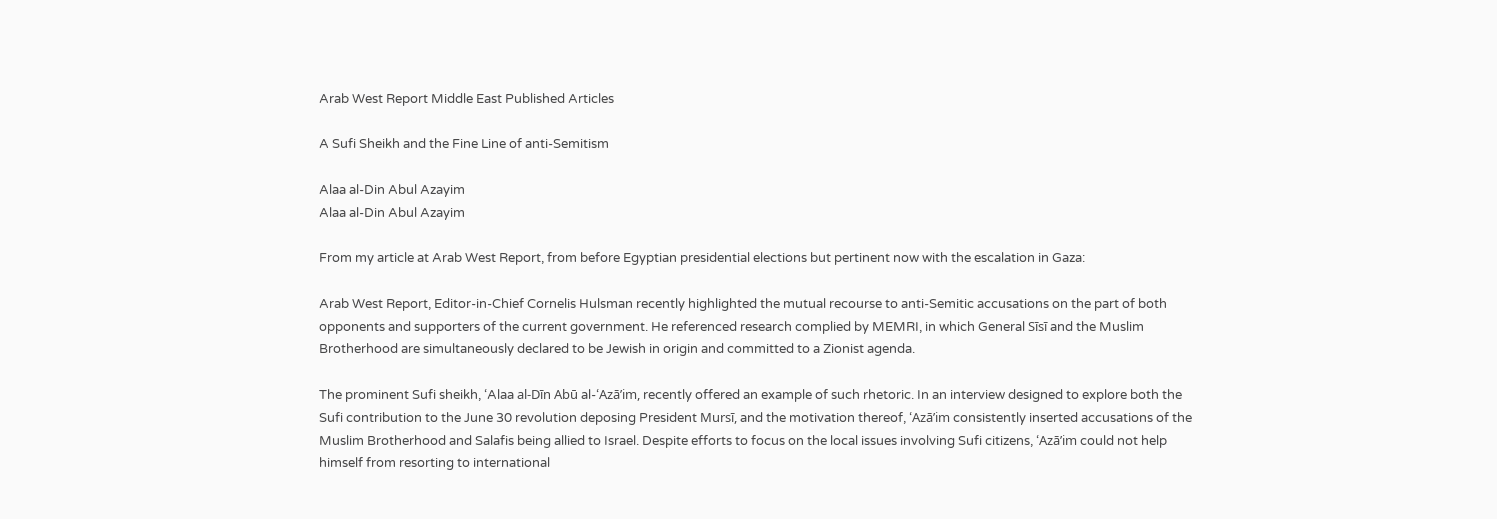Arab West Report Middle East Published Articles

A Sufi Sheikh and the Fine Line of anti-Semitism

Alaa al-Din Abul Azayim
Alaa al-Din Abul Azayim

From my article at Arab West Report, from before Egyptian presidential elections but pertinent now with the escalation in Gaza:

Arab West Report, Editor-in-Chief Cornelis Hulsman recently highlighted the mutual recourse to anti-Semitic accusations on the part of both opponents and supporters of the current government. He referenced research complied by MEMRI, in which General Sīsī and the Muslim Brotherhood are simultaneously declared to be Jewish in origin and committed to a Zionist agenda.

The prominent Sufi sheikh, ‘Alaa al-Dīn Abū al-‘Azā’im, recently offered an example of such rhetoric. In an interview designed to explore both the Sufi contribution to the June 30 revolution deposing President Mursī, and the motivation thereof, ‘Azā’im consistently inserted accusations of the Muslim Brotherhood and Salafis being allied to Israel. Despite efforts to focus on the local issues involving Sufi citizens, ‘Azā’im could not help himself from resorting to international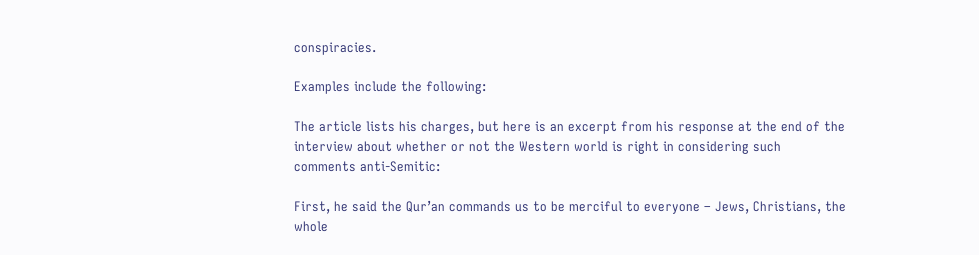conspiracies.

Examples include the following:

The article lists his charges, but here is an excerpt from his response at the end of the interview about whether or not the Western world is right in considering such comments anti-Semitic:

First, he said the Qur’an commands us to be merciful to everyone – Jews, Christians, the whole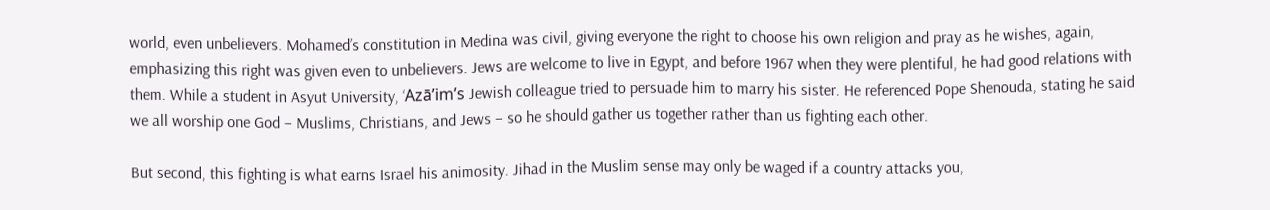world, even unbelievers. Mohamed’s constitution in Medina was civil, giving everyone the right to choose his own religion and pray as he wishes, again, emphasizing this right was given even to unbelievers. Jews are welcome to live in Egypt, and before 1967 when they were plentiful, he had good relations with them. While a student in Asyut University, ‘Azā’im’s Jewish colleague tried to persuade him to marry his sister. He referenced Pope Shenouda, stating he said we all worship one God – Muslims, Christians, and Jews – so he should gather us together rather than us fighting each other.

But second, this fighting is what earns Israel his animosity. Jihad in the Muslim sense may only be waged if a country attacks you,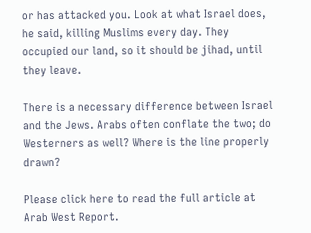or has attacked you. Look at what Israel does, he said, killing Muslims every day. They occupied our land, so it should be jihad, until they leave.

There is a necessary difference between Israel and the Jews. Arabs often conflate the two; do Westerners as well? Where is the line properly drawn?

Please click here to read the full article at Arab West Report.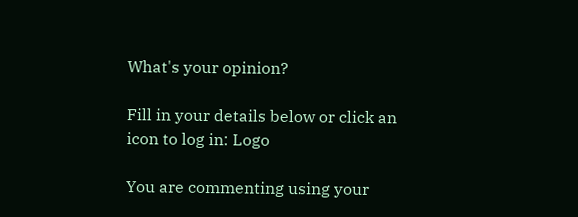What's your opinion?

Fill in your details below or click an icon to log in: Logo

You are commenting using your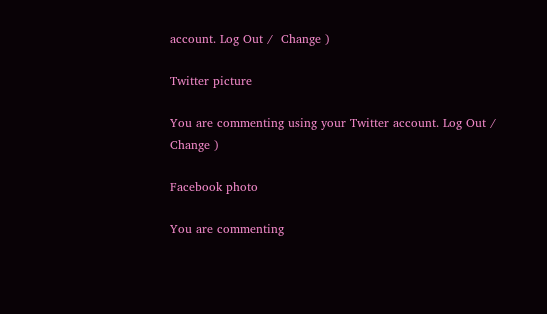account. Log Out /  Change )

Twitter picture

You are commenting using your Twitter account. Log Out /  Change )

Facebook photo

You are commenting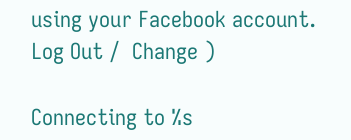using your Facebook account. Log Out /  Change )

Connecting to %s